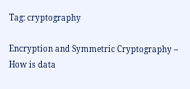Tag: cryptography

Encryption and Symmetric Cryptography – How is data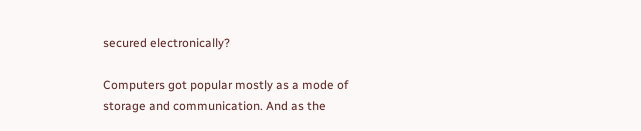secured electronically?

Computers got popular mostly as a mode of storage and communication. And as the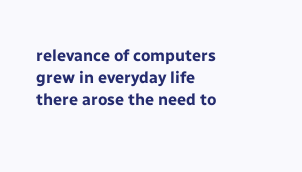relevance of computers grew in everyday life there arose the need to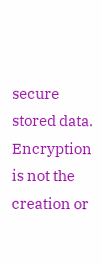secure stored data. Encryption is not the creation or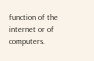function of the internet or of computers.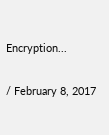Encryption...

/ February 8, 2017